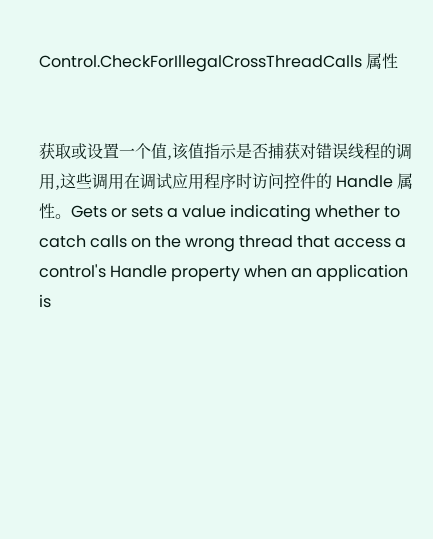Control.CheckForIllegalCrossThreadCalls 属性


获取或设置一个值,该值指示是否捕获对错误线程的调用,这些调用在调试应用程序时访问控件的 Handle 属性。Gets or sets a value indicating whether to catch calls on the wrong thread that access a control's Handle property when an application is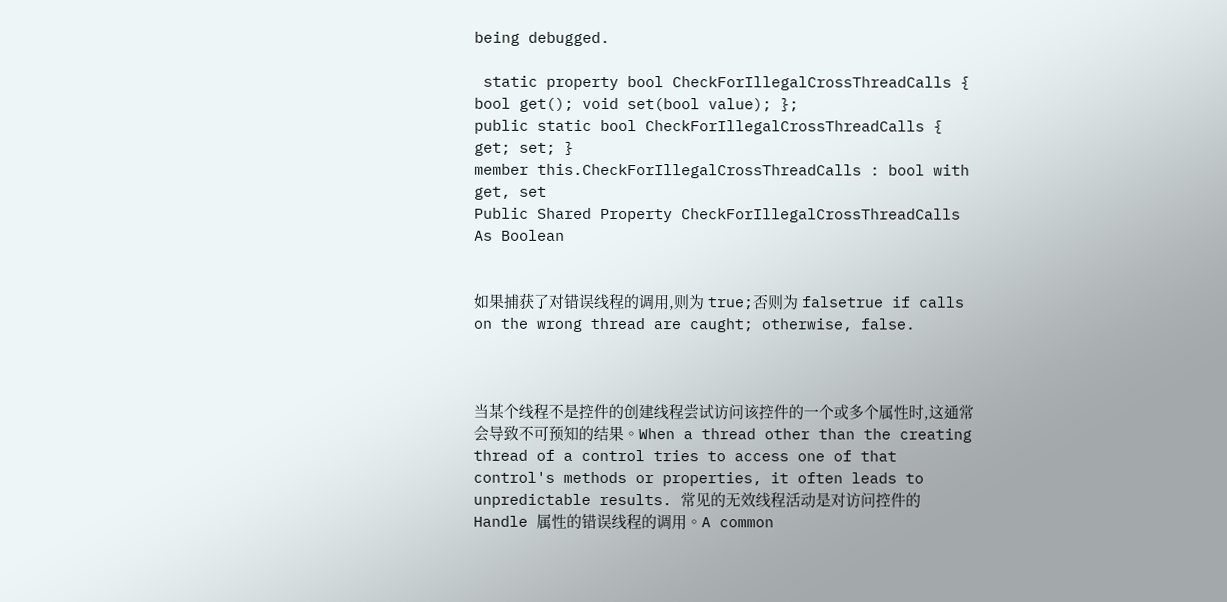being debugged.

 static property bool CheckForIllegalCrossThreadCalls { bool get(); void set(bool value); };
public static bool CheckForIllegalCrossThreadCalls { get; set; }
member this.CheckForIllegalCrossThreadCalls : bool with get, set
Public Shared Property CheckForIllegalCrossThreadCalls As Boolean


如果捕获了对错误线程的调用,则为 true;否则为 falsetrue if calls on the wrong thread are caught; otherwise, false.



当某个线程不是控件的创建线程尝试访问该控件的一个或多个属性时,这通常会导致不可预知的结果。When a thread other than the creating thread of a control tries to access one of that control's methods or properties, it often leads to unpredictable results. 常见的无效线程活动是对访问控件的 Handle 属性的错误线程的调用。A common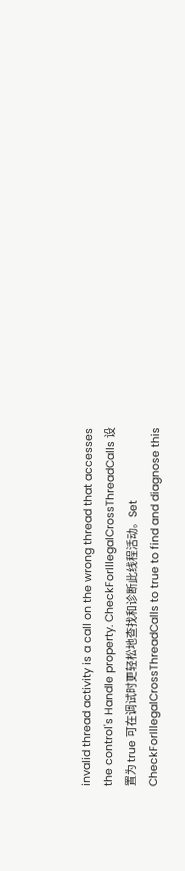invalid thread activity is a call on the wrong thread that accesses the control's Handle property. CheckForIllegalCrossThreadCalls 设置为 true 可在调试时更轻松地查找和诊断此线程活动。Set CheckForIllegalCrossThreadCalls to true to find and diagnose this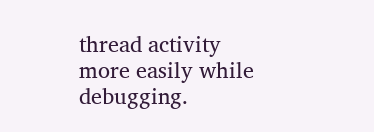thread activity more easily while debugging.